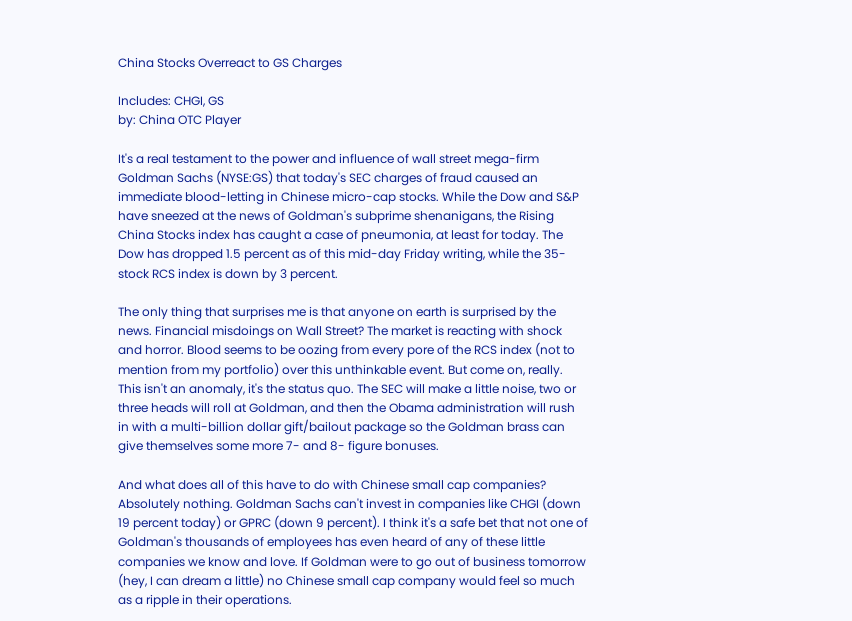China Stocks Overreact to GS Charges

Includes: CHGI, GS
by: China OTC Player

It's a real testament to the power and influence of wall street mega-firm Goldman Sachs (NYSE:GS) that today's SEC charges of fraud caused an immediate blood-letting in Chinese micro-cap stocks. While the Dow and S&P have sneezed at the news of Goldman's subprime shenanigans, the Rising China Stocks index has caught a case of pneumonia, at least for today. The Dow has dropped 1.5 percent as of this mid-day Friday writing, while the 35-stock RCS index is down by 3 percent.

The only thing that surprises me is that anyone on earth is surprised by the news. Financial misdoings on Wall Street? The market is reacting with shock and horror. Blood seems to be oozing from every pore of the RCS index (not to mention from my portfolio) over this unthinkable event. But come on, really. This isn't an anomaly, it's the status quo. The SEC will make a little noise, two or three heads will roll at Goldman, and then the Obama administration will rush in with a multi-billion dollar gift/bailout package so the Goldman brass can give themselves some more 7- and 8- figure bonuses.

And what does all of this have to do with Chinese small cap companies? Absolutely nothing. Goldman Sachs can't invest in companies like CHGI (down 19 percent today) or GPRC (down 9 percent). I think it's a safe bet that not one of Goldman's thousands of employees has even heard of any of these little companies we know and love. If Goldman were to go out of business tomorrow (hey, I can dream a little) no Chinese small cap company would feel so much as a ripple in their operations.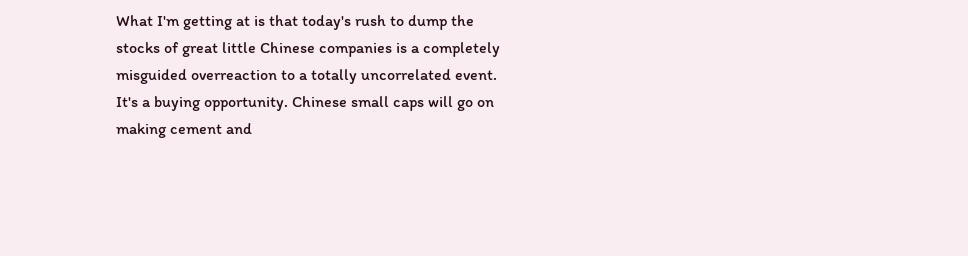What I'm getting at is that today's rush to dump the stocks of great little Chinese companies is a completely misguided overreaction to a totally uncorrelated event. It's a buying opportunity. Chinese small caps will go on making cement and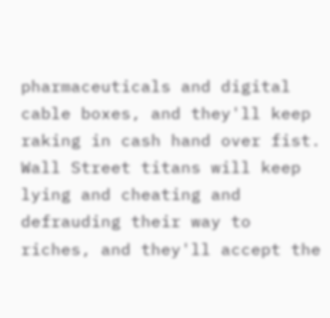pharmaceuticals and digital cable boxes, and they'll keep raking in cash hand over fist. Wall Street titans will keep lying and cheating and defrauding their way to riches, and they'll accept the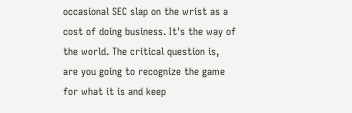occasional SEC slap on the wrist as a cost of doing business. It's the way of the world. The critical question is, are you going to recognize the game for what it is and keep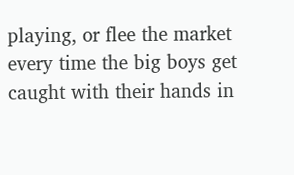playing, or flee the market every time the big boys get caught with their hands in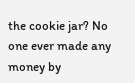the cookie jar? No one ever made any money by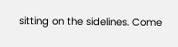sitting on the sidelines. Come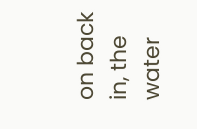on back in, the water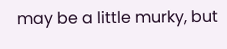may be a little murky, but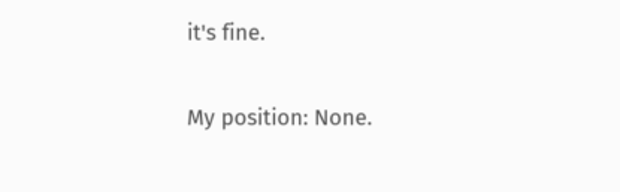it's fine.

My position: None.